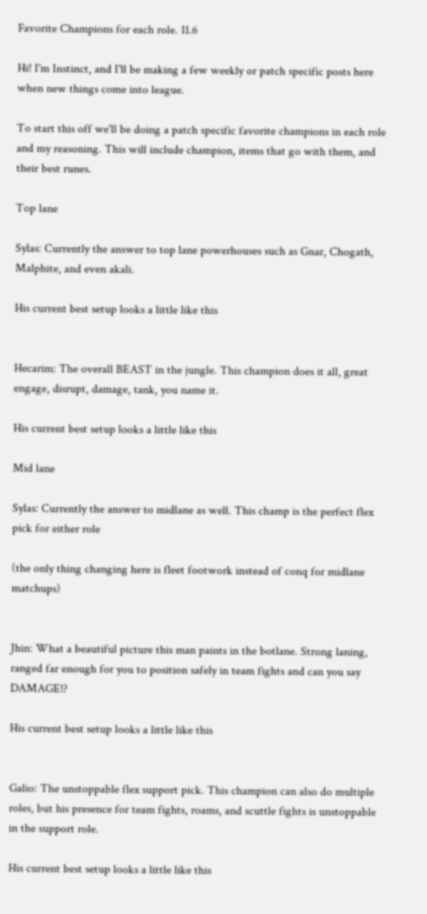Favorite Champions for each role. 11.6

Hi! I'm Instinct, and I'll be making a few weekly or patch specific posts here when new things come into league.

To start this off we'll be doing a patch specific favorite champions in each role and my reasoning. This will include champion, items that go with them, and their best runes.

Top lane

Sylas: Currently the answer to top lane powerhouses such as Gnar, Chogath, Malphite, and even akali.

His current best setup looks a little like this


Hecarim: The overall BEAST in the jungle. This champion does it all, great engage, disrupt, damage, tank, you name it.

His current best setup looks a little like this

Mid lane

Sylas: Currently the answer to midlane as well. This champ is the perfect flex pick for either role

(the only thing changing here is fleet footwork instead of conq for midlane matchups)


Jhin: What a beautiful picture this man paints in the botlane. Strong laning, ranged far enough for you to position safely in team fights and can you say DAMAGE!?

His current best setup looks a little like this


Galio: The unstoppable flex support pick. This champion can also do multiple roles, but his presence for team fights, roams, and scuttle fights is unstoppable in the support role.

His current best setup looks a little like this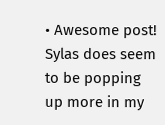• Awesome post! Sylas does seem to be popping up more in my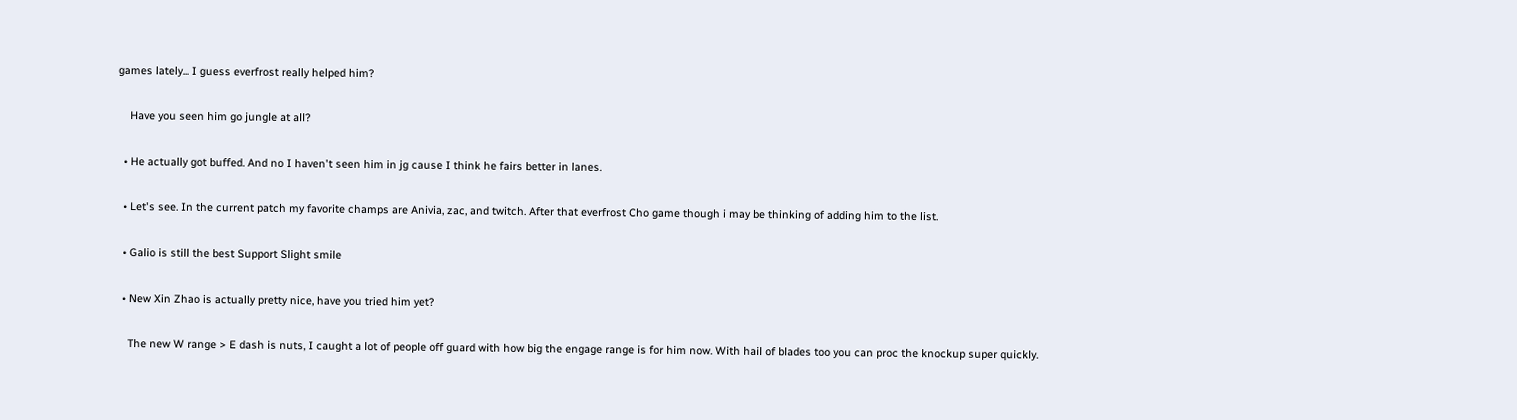games lately... I guess everfrost really helped him?

    Have you seen him go jungle at all?

  • He actually got buffed. And no I haven't seen him in jg cause I think he fairs better in lanes.

  • Let's see. In the current patch my favorite champs are Anivia, zac, and twitch. After that everfrost Cho game though i may be thinking of adding him to the list.

  • Galio is still the best Support Slight smile

  • New Xin Zhao is actually pretty nice, have you tried him yet?

    The new W range > E dash is nuts, I caught a lot of people off guard with how big the engage range is for him now. With hail of blades too you can proc the knockup super quickly.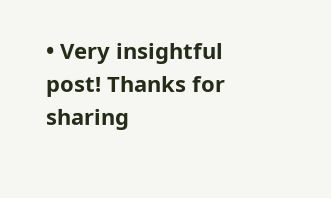• Very insightful post! Thanks for sharing